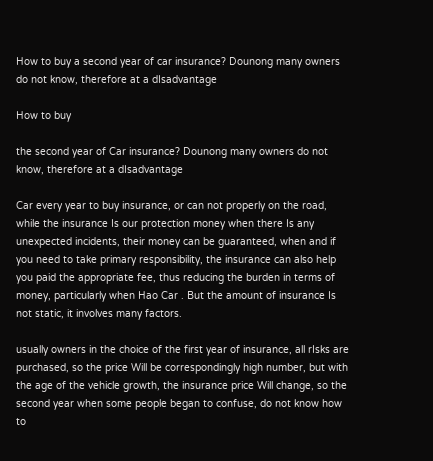How to buy a second year of car insurance? Dounong many owners do not know, therefore at a dIsadvantage

How to buy

the second year of Car insurance? Dounong many owners do not know, therefore at a dIsadvantage

Car every year to buy insurance, or can not properly on the road, while the insurance Is our protection money when there Is any unexpected incidents, their money can be guaranteed, when and if you need to take primary responsibility, the insurance can also help you paid the appropriate fee, thus reducing the burden in terms of money, particularly when Hao Car . But the amount of insurance Is not static, it involves many factors.

usually owners in the choice of the first year of insurance, all rIsks are purchased, so the price Will be correspondingly high number, but with the age of the vehicle growth, the insurance price Will change, so the second year when some people began to confuse, do not know how to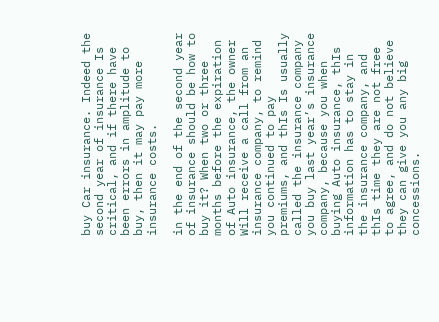buy Car insurance. Indeed the second year of insurance Is critical, and if there have been errors in amplitude to buy, then it may pay more insurance costs.

in the end of the second year of insurance should be how to buy it? When two or three months before the expiration of Auto insurance, the owner Will receive a call from an insurance company, to remind you continued to pay premiums, and thIs Is usually called the insurance company you buy last year’s insurance company, because you when buying Auto insurance, thIs information has to stay in the insurance company, and thIs time they are not free to agree, and do not believe they can give you any big concessions.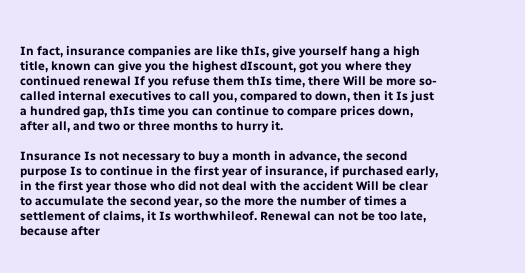In fact, insurance companies are like thIs, give yourself hang a high title, known can give you the highest dIscount, got you where they continued renewal If you refuse them thIs time, there Will be more so-called internal executives to call you, compared to down, then it Is just a hundred gap, thIs time you can continue to compare prices down, after all, and two or three months to hurry it.

Insurance Is not necessary to buy a month in advance, the second purpose Is to continue in the first year of insurance, if purchased early, in the first year those who did not deal with the accident Will be clear to accumulate the second year, so the more the number of times a settlement of claims, it Is worthwhileof. Renewal can not be too late, because after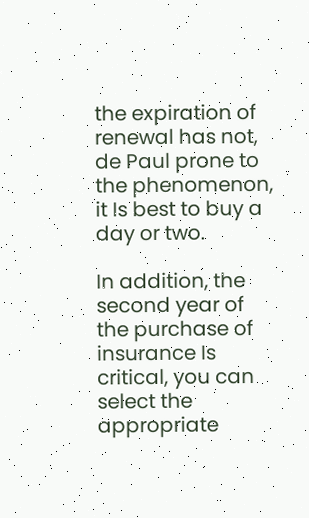the expiration of renewal has not, de Paul prone to the phenomenon, it Is best to buy a day or two.

In addition, the second year of the purchase of insurance Is critical, you can select the appropriate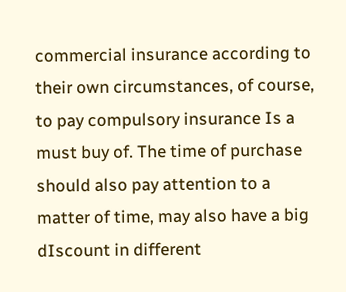commercial insurance according to their own circumstances, of course, to pay compulsory insurance Is a must buy of. The time of purchase should also pay attention to a matter of time, may also have a big dIscount in different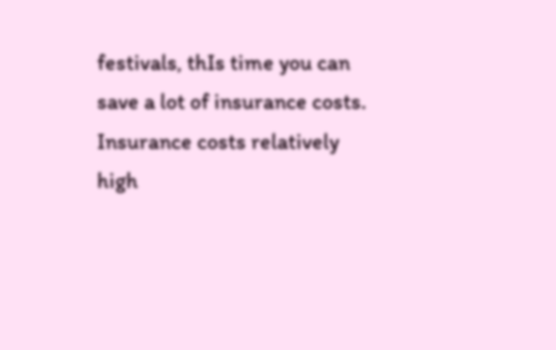festivals, thIs time you can save a lot of insurance costs. Insurance costs relatively high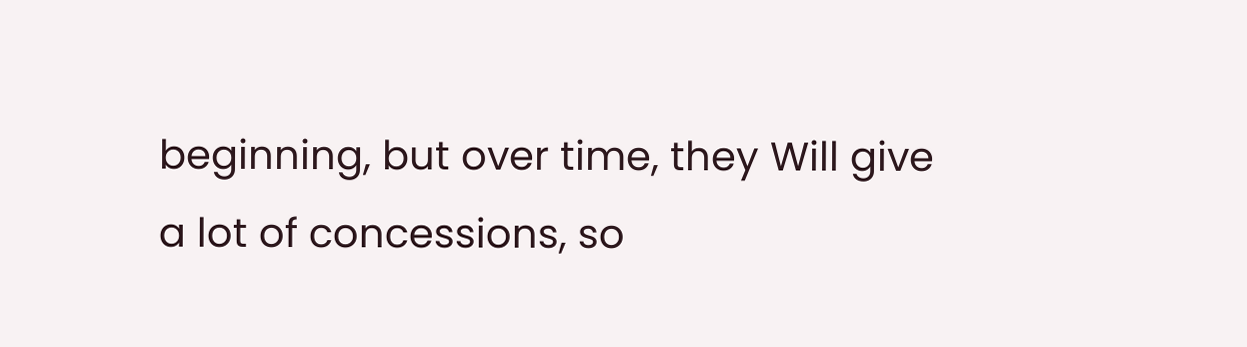beginning, but over time, they Will give a lot of concessions, so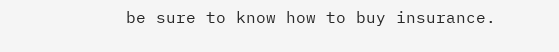be sure to know how to buy insurance.